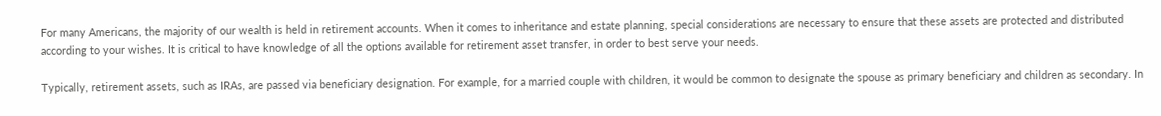For many Americans, the majority of our wealth is held in retirement accounts. When it comes to inheritance and estate planning, special considerations are necessary to ensure that these assets are protected and distributed according to your wishes. It is critical to have knowledge of all the options available for retirement asset transfer, in order to best serve your needs.

Typically, retirement assets, such as IRAs, are passed via beneficiary designation. For example, for a married couple with children, it would be common to designate the spouse as primary beneficiary and children as secondary. In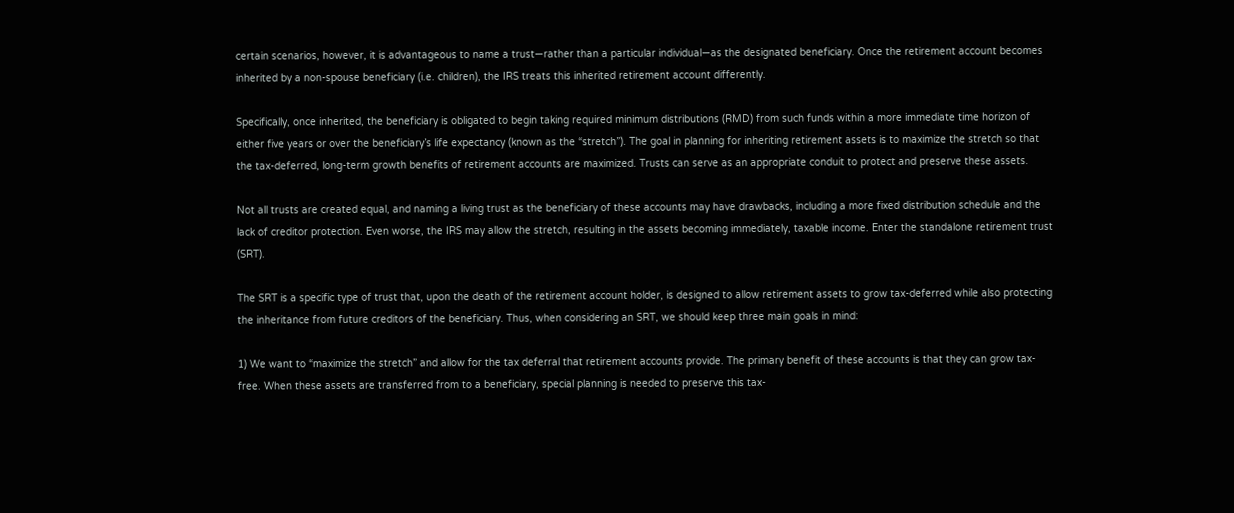certain scenarios, however, it is advantageous to name a trust—rather than a particular individual—as the designated beneficiary. Once the retirement account becomes inherited by a non-spouse beneficiary (i.e. children), the IRS treats this inherited retirement account differently.

Specifically, once inherited, the beneficiary is obligated to begin taking required minimum distributions (RMD) from such funds within a more immediate time horizon of either five years or over the beneficiary’s life expectancy (known as the “stretch”). The goal in planning for inheriting retirement assets is to maximize the stretch so that the tax-deferred, long-term growth benefits of retirement accounts are maximized. Trusts can serve as an appropriate conduit to protect and preserve these assets.

Not all trusts are created equal, and naming a living trust as the beneficiary of these accounts may have drawbacks, including a more fixed distribution schedule and the lack of creditor protection. Even worse, the IRS may allow the stretch, resulting in the assets becoming immediately, taxable income. Enter the standalone retirement trust (SRT).

The SRT is a specific type of trust that, upon the death of the retirement account holder, is designed to allow retirement assets to grow tax-deferred while also protecting the inheritance from future creditors of the beneficiary. Thus, when considering an SRT, we should keep three main goals in mind:

1) We want to “maximize the stretch” and allow for the tax deferral that retirement accounts provide. The primary benefit of these accounts is that they can grow tax-free. When these assets are transferred from to a beneficiary, special planning is needed to preserve this tax-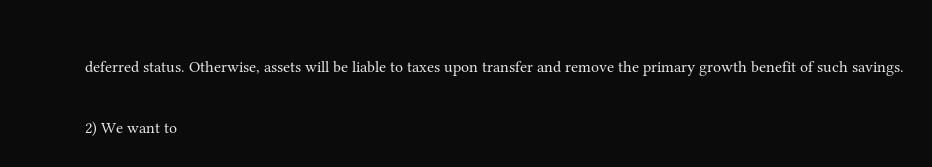deferred status. Otherwise, assets will be liable to taxes upon transfer and remove the primary growth benefit of such savings.

2) We want to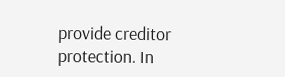provide creditor protection. In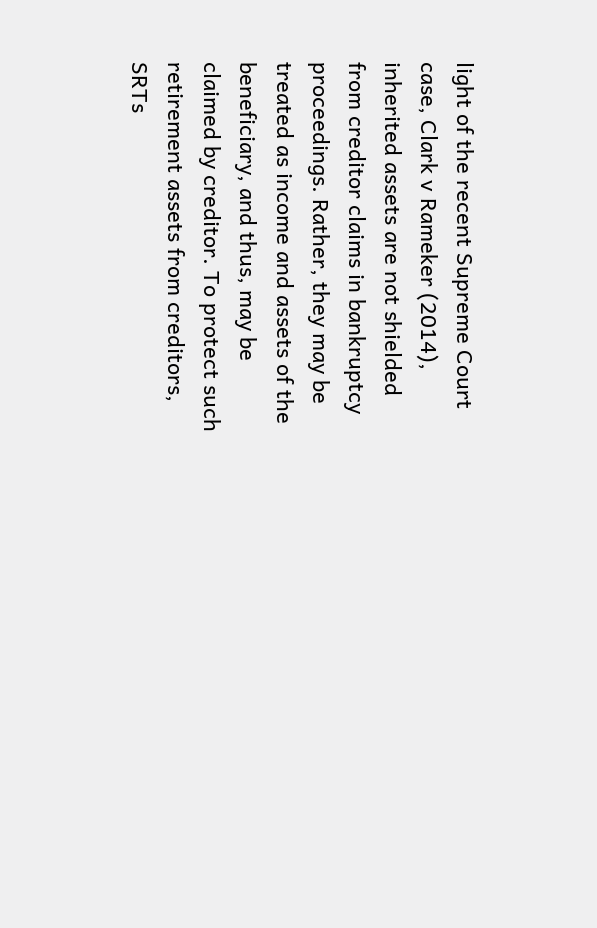light of the recent Supreme Court case, Clark v Rameker (2014), inherited assets are not shielded from creditor claims in bankruptcy proceedings. Rather, they may be treated as income and assets of the beneficiary, and thus, may be claimed by creditor. To protect such retirement assets from creditors, SRTs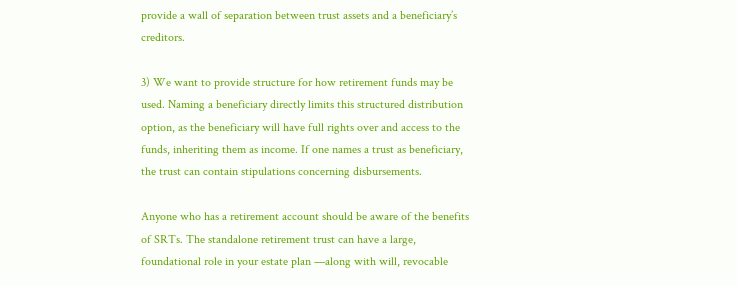provide a wall of separation between trust assets and a beneficiary’s creditors.

3) We want to provide structure for how retirement funds may be used. Naming a beneficiary directly limits this structured distribution option, as the beneficiary will have full rights over and access to the funds, inheriting them as income. If one names a trust as beneficiary, the trust can contain stipulations concerning disbursements.

Anyone who has a retirement account should be aware of the benefits of SRTs. The standalone retirement trust can have a large, foundational role in your estate plan —along with will, revocable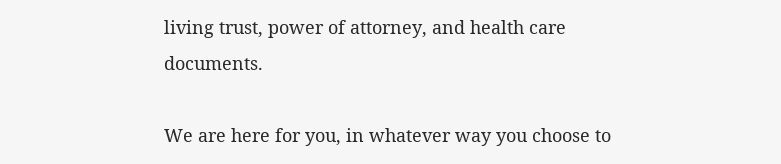living trust, power of attorney, and health care documents.

We are here for you, in whatever way you choose to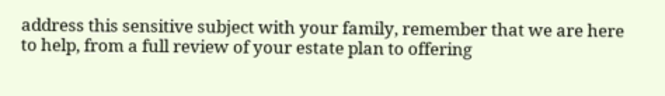address this sensitive subject with your family, remember that we are here to help, from a full review of your estate plan to offering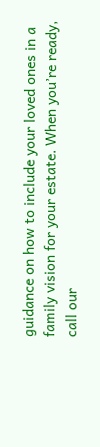guidance on how to include your loved ones in a family vision for your estate. When you’re ready, call our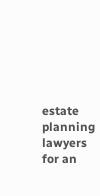estate planning lawyers for an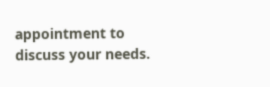appointment to discuss your needs.